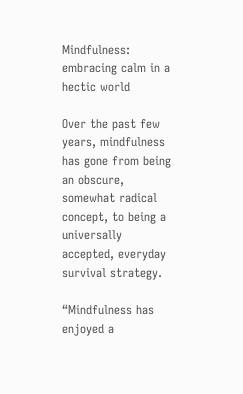Mindfulness: embracing calm in a hectic world

Over the past few years, mindfulness has gone from being an obscure, somewhat radical concept, to being a universally accepted, everyday survival strategy.

“Mindfulness has enjoyed a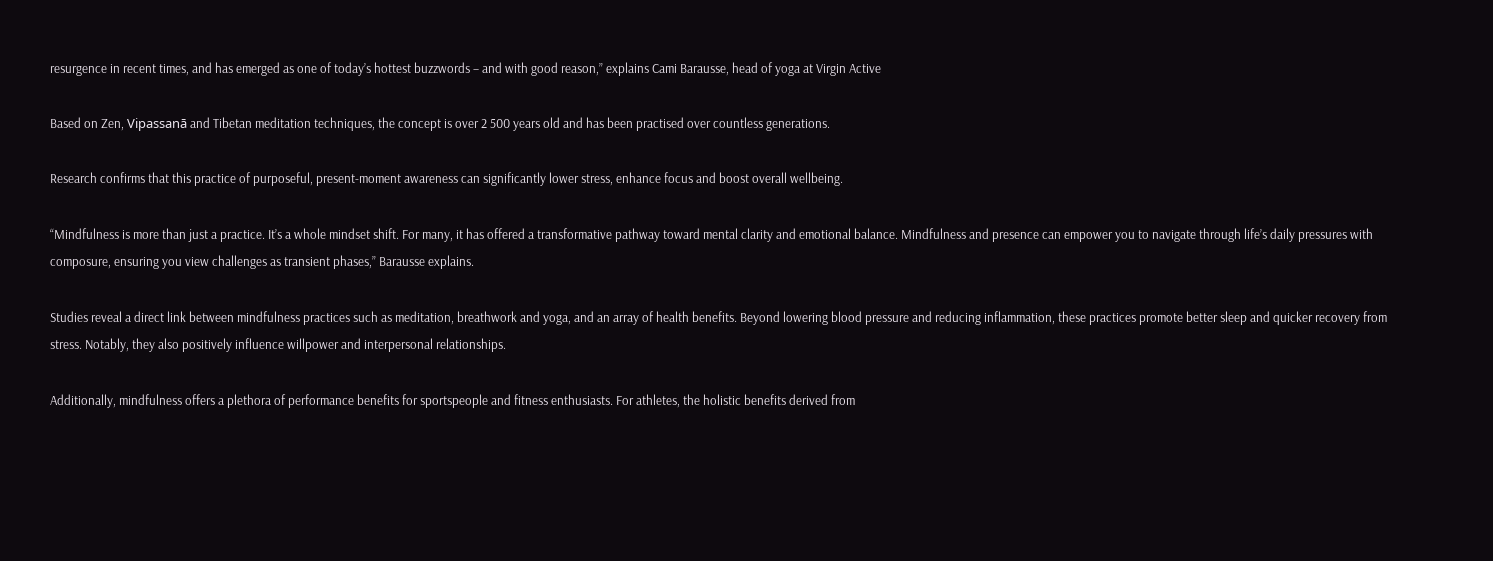resurgence in recent times, and has emerged as one of today’s hottest buzzwords – and with good reason,” explains Cami Barausse, head of yoga at Virgin Active

Based on Zen, Vipassanā and Tibetan meditation techniques, the concept is over 2 500 years old and has been practised over countless generations.

Research confirms that this practice of purposeful, present-moment awareness can significantly lower stress, enhance focus and boost overall wellbeing.

“Mindfulness is more than just a practice. It’s a whole mindset shift. For many, it has offered a transformative pathway toward mental clarity and emotional balance. Mindfulness and presence can empower you to navigate through life’s daily pressures with composure, ensuring you view challenges as transient phases,” Barausse explains.

Studies reveal a direct link between mindfulness practices such as meditation, breathwork and yoga, and an array of health benefits. Beyond lowering blood pressure and reducing inflammation, these practices promote better sleep and quicker recovery from stress. Notably, they also positively influence willpower and interpersonal relationships.

Additionally, mindfulness offers a plethora of performance benefits for sportspeople and fitness enthusiasts. For athletes, the holistic benefits derived from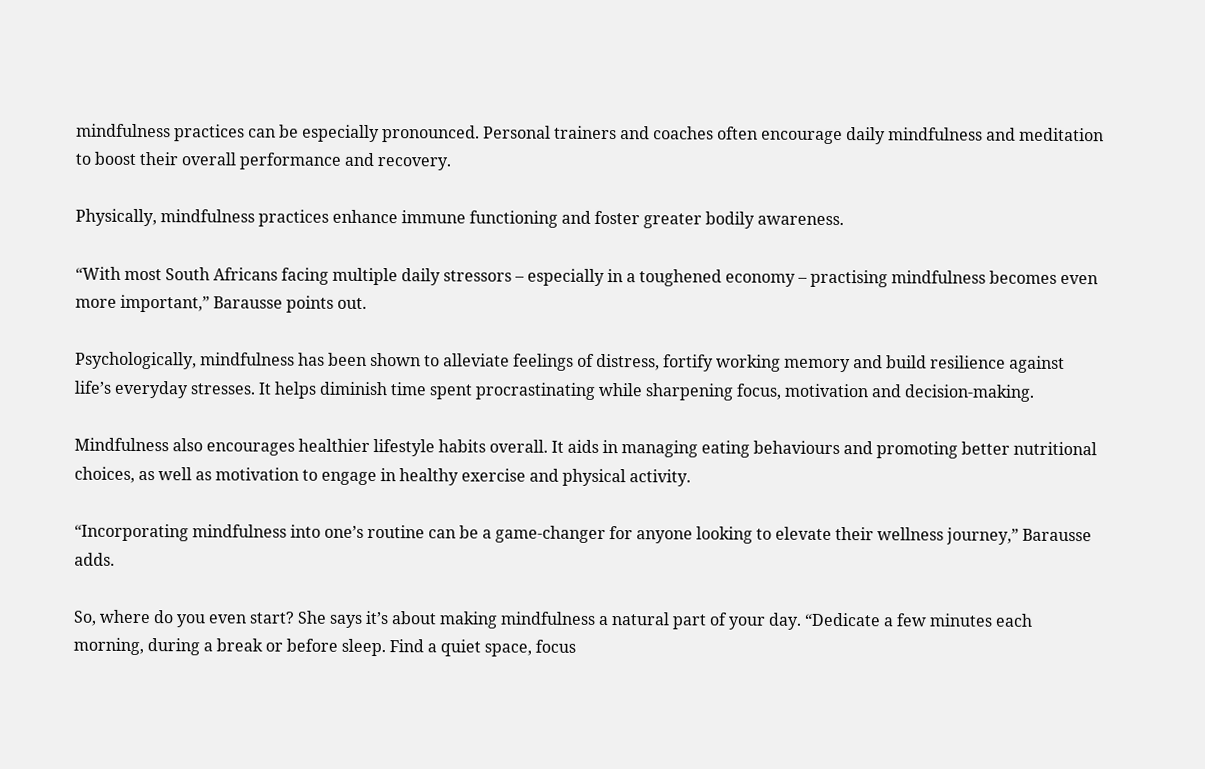mindfulness practices can be especially pronounced. Personal trainers and coaches often encourage daily mindfulness and meditation to boost their overall performance and recovery.

Physically, mindfulness practices enhance immune functioning and foster greater bodily awareness.

“With most South Africans facing multiple daily stressors – especially in a toughened economy – practising mindfulness becomes even more important,” Barausse points out.

Psychologically, mindfulness has been shown to alleviate feelings of distress, fortify working memory and build resilience against life’s everyday stresses. It helps diminish time spent procrastinating while sharpening focus, motivation and decision-making.

Mindfulness also encourages healthier lifestyle habits overall. It aids in managing eating behaviours and promoting better nutritional choices, as well as motivation to engage in healthy exercise and physical activity.

“Incorporating mindfulness into one’s routine can be a game-changer for anyone looking to elevate their wellness journey,” Barausse adds.

So, where do you even start? She says it’s about making mindfulness a natural part of your day. “Dedicate a few minutes each morning, during a break or before sleep. Find a quiet space, focus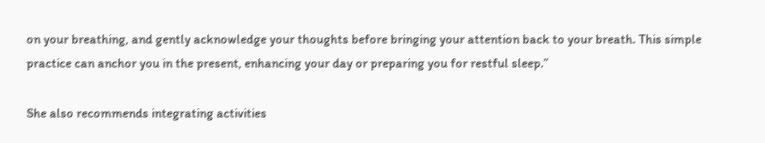on your breathing, and gently acknowledge your thoughts before bringing your attention back to your breath. This simple practice can anchor you in the present, enhancing your day or preparing you for restful sleep.”

She also recommends integrating activities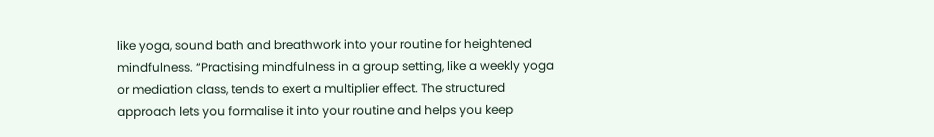like yoga, sound bath and breathwork into your routine for heightened mindfulness. “Practising mindfulness in a group setting, like a weekly yoga or mediation class, tends to exert a multiplier effect. The structured approach lets you formalise it into your routine and helps you keep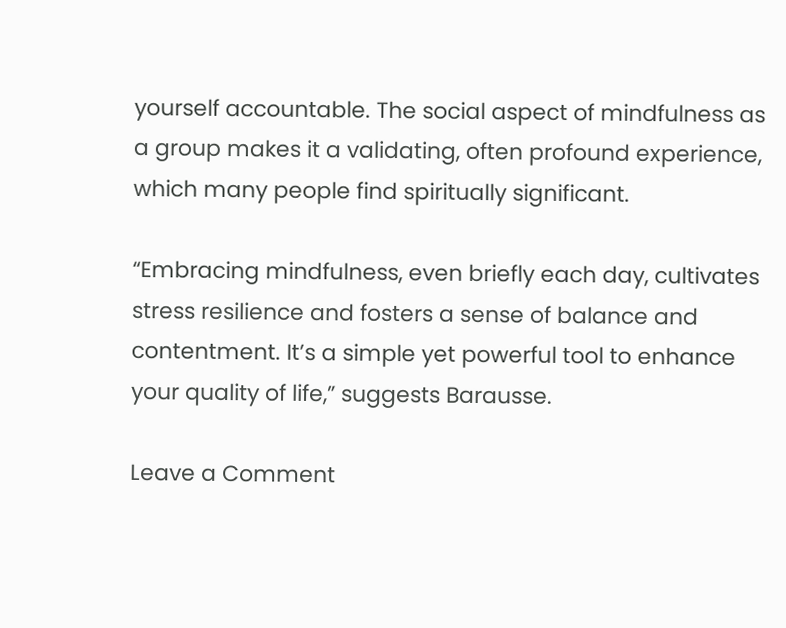yourself accountable. The social aspect of mindfulness as a group makes it a validating, often profound experience, which many people find spiritually significant.

“Embracing mindfulness, even briefly each day, cultivates stress resilience and fosters a sense of balance and contentment. It’s a simple yet powerful tool to enhance your quality of life,” suggests Barausse.

Leave a Comment